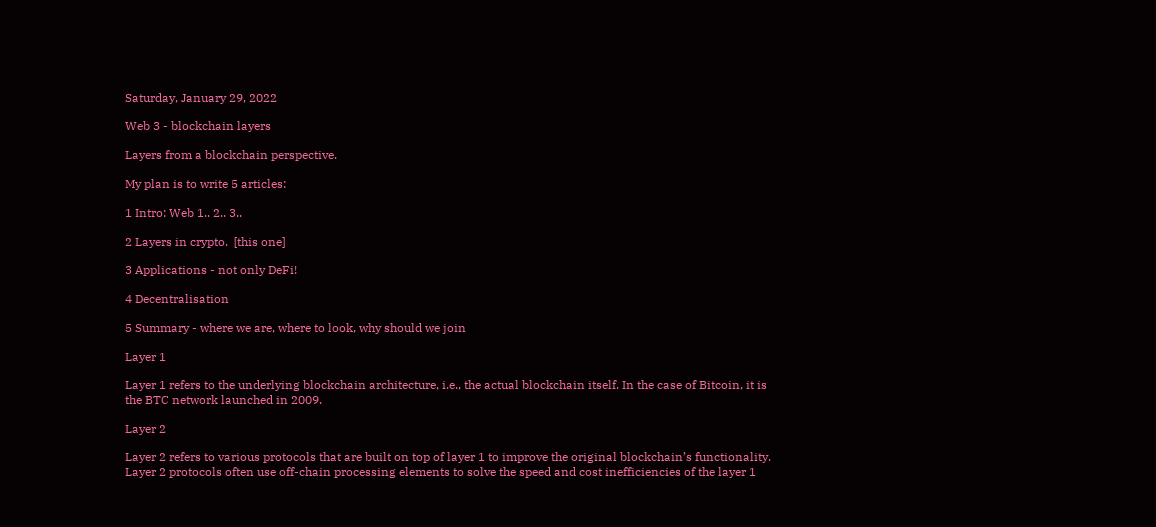Saturday, January 29, 2022

Web 3 - blockchain layers

Layers from a blockchain perspective.

My plan is to write 5 articles:

1 Intro: Web 1.. 2.. 3..

2 Layers in crypto.  [this one]

3 Applications - not only DeFi!

4 Decentralisation

5 Summary - where we are, where to look, why should we join

Layer 1

Layer 1 refers to the underlying blockchain architecture, i.e., the actual blockchain itself. In the case of Bitcoin, it is the BTC network launched in 2009.

Layer 2

Layer 2 refers to various protocols that are built on top of layer 1 to improve the original blockchain’s functionality. Layer 2 protocols often use off-chain processing elements to solve the speed and cost inefficiencies of the layer 1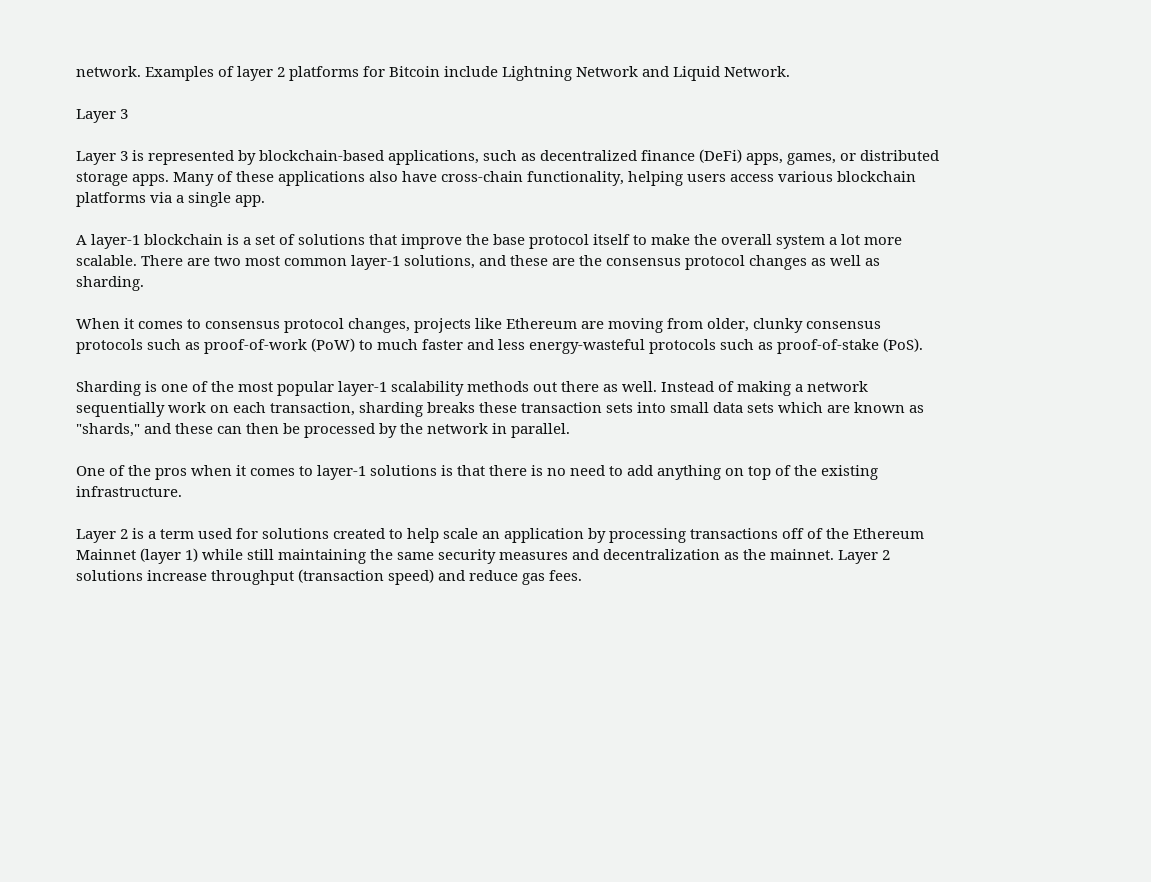network. Examples of layer 2 platforms for Bitcoin include Lightning Network and Liquid Network.

Layer 3

Layer 3 is represented by blockchain-based applications, such as decentralized finance (DeFi) apps, games, or distributed storage apps. Many of these applications also have cross-chain functionality, helping users access various blockchain platforms via a single app.

A layer-1 blockchain is a set of solutions that improve the base protocol itself to make the overall system a lot more scalable. There are two most common layer-1 solutions, and these are the consensus protocol changes as well as sharding.

When it comes to consensus protocol changes, projects like Ethereum are moving from older, clunky consensus protocols such as proof-of-work (PoW) to much faster and less energy-wasteful protocols such as proof-of-stake (PoS).

Sharding is one of the most popular layer-1 scalability methods out there as well. Instead of making a network sequentially work on each transaction, sharding breaks these transaction sets into small data sets which are known as "shards," and these can then be processed by the network in parallel.

One of the pros when it comes to layer-1 solutions is that there is no need to add anything on top of the existing infrastructure.

Layer 2 is a term used for solutions created to help scale an application by processing transactions off of the Ethereum Mainnet (layer 1) while still maintaining the same security measures and decentralization as the mainnet. Layer 2 solutions increase throughput (transaction speed) and reduce gas fees.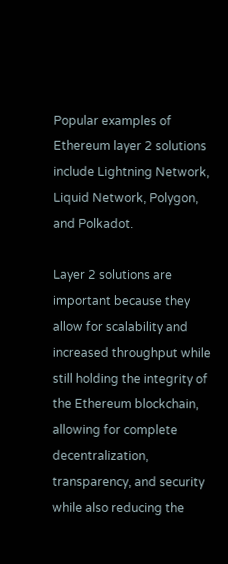Popular examples of Ethereum layer 2 solutions include Lightning Network, Liquid Network, Polygon, and Polkadot.

Layer 2 solutions are important because they allow for scalability and increased throughput while still holding the integrity of the Ethereum blockchain, allowing for complete decentralization, transparency, and security while also reducing the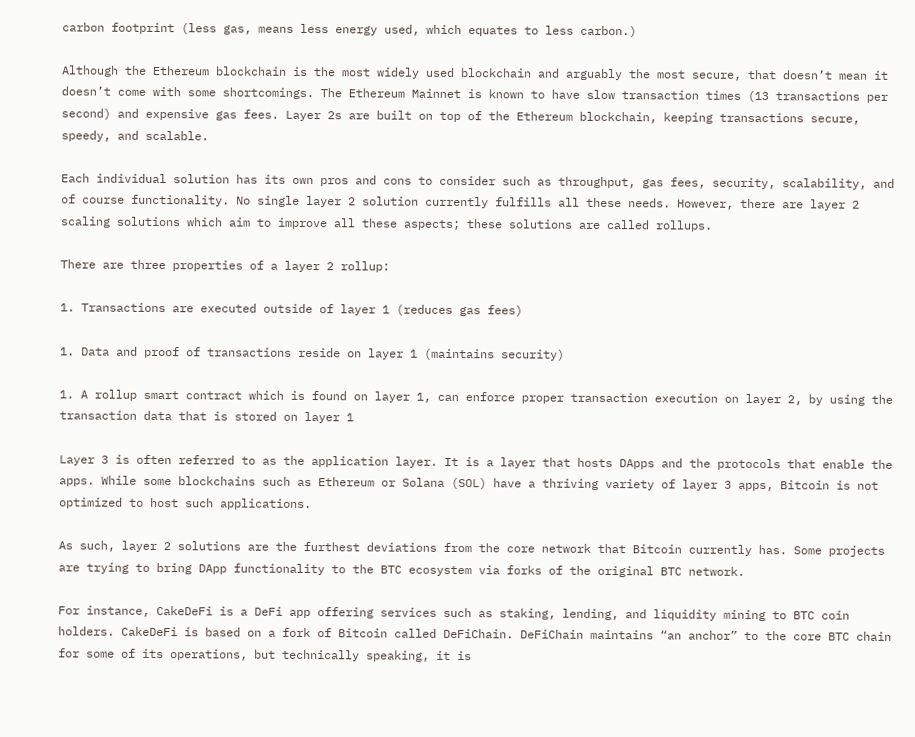carbon footprint (less gas, means less energy used, which equates to less carbon.)

Although the Ethereum blockchain is the most widely used blockchain and arguably the most secure, that doesn’t mean it doesn’t come with some shortcomings. The Ethereum Mainnet is known to have slow transaction times (13 transactions per second) and expensive gas fees. Layer 2s are built on top of the Ethereum blockchain, keeping transactions secure, speedy, and scalable.

Each individual solution has its own pros and cons to consider such as throughput, gas fees, security, scalability, and of course functionality. No single layer 2 solution currently fulfills all these needs. However, there are layer 2 scaling solutions which aim to improve all these aspects; these solutions are called rollups.

There are three properties of a layer 2 rollup:

1. Transactions are executed outside of layer 1 (reduces gas fees)

1. Data and proof of transactions reside on layer 1 (maintains security)

1. A rollup smart contract which is found on layer 1, can enforce proper transaction execution on layer 2, by using the transaction data that is stored on layer 1

Layer 3 is often referred to as the application layer. It is a layer that hosts DApps and the protocols that enable the apps. While some blockchains such as Ethereum or Solana (SOL) have a thriving variety of layer 3 apps, Bitcoin is not optimized to host such applications.

As such, layer 2 solutions are the furthest deviations from the core network that Bitcoin currently has. Some projects are trying to bring DApp functionality to the BTC ecosystem via forks of the original BTC network.

For instance, CakeDeFi is a DeFi app offering services such as staking, lending, and liquidity mining to BTC coin holders. CakeDeFi is based on a fork of Bitcoin called DeFiChain. DeFiChain maintains “an anchor” to the core BTC chain for some of its operations, but technically speaking, it is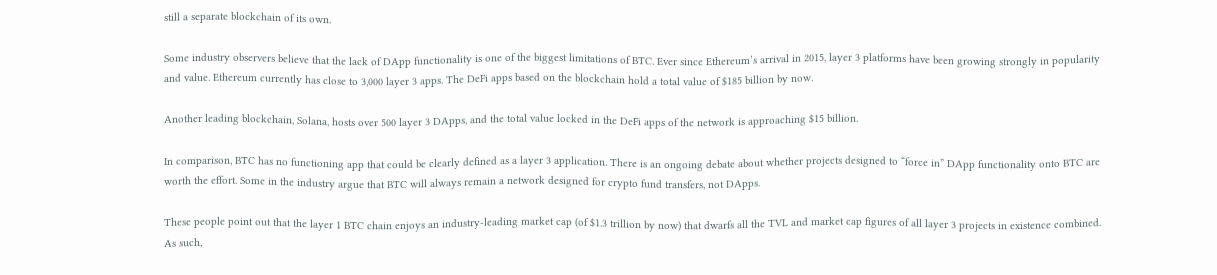still a separate blockchain of its own.

Some industry observers believe that the lack of DApp functionality is one of the biggest limitations of BTC. Ever since Ethereum’s arrival in 2015, layer 3 platforms have been growing strongly in popularity and value. Ethereum currently has close to 3,000 layer 3 apps. The DeFi apps based on the blockchain hold a total value of $185 billion by now.

Another leading blockchain, Solana, hosts over 500 layer 3 DApps, and the total value locked in the DeFi apps of the network is approaching $15 billion.

In comparison, BTC has no functioning app that could be clearly defined as a layer 3 application. There is an ongoing debate about whether projects designed to “force in” DApp functionality onto BTC are worth the effort. Some in the industry argue that BTC will always remain a network designed for crypto fund transfers, not DApps.

These people point out that the layer 1 BTC chain enjoys an industry-leading market cap (of $1.3 trillion by now) that dwarfs all the TVL and market cap figures of all layer 3 projects in existence combined. As such,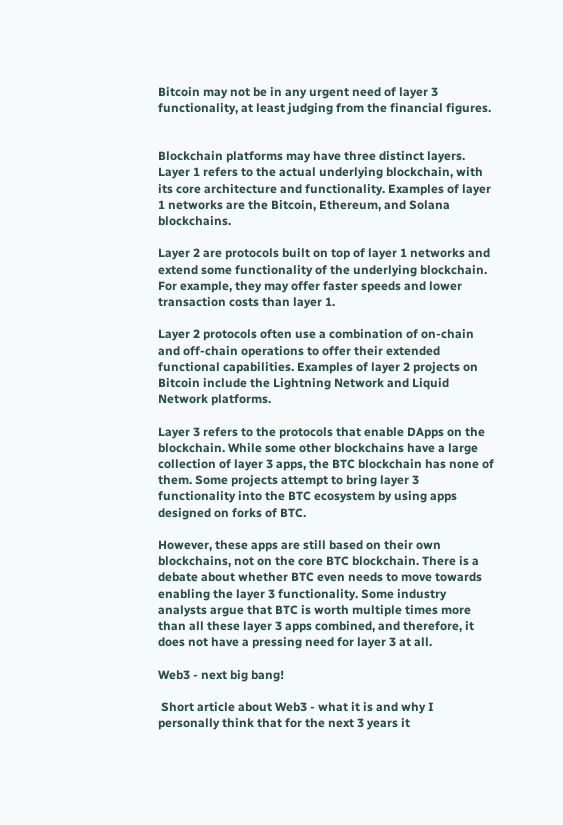Bitcoin may not be in any urgent need of layer 3 functionality, at least judging from the financial figures.


Blockchain platforms may have three distinct layers. Layer 1 refers to the actual underlying blockchain, with its core architecture and functionality. Examples of layer 1 networks are the Bitcoin, Ethereum, and Solana blockchains.

Layer 2 are protocols built on top of layer 1 networks and extend some functionality of the underlying blockchain. For example, they may offer faster speeds and lower transaction costs than layer 1.

Layer 2 protocols often use a combination of on-chain and off-chain operations to offer their extended functional capabilities. Examples of layer 2 projects on Bitcoin include the Lightning Network and Liquid Network platforms.

Layer 3 refers to the protocols that enable DApps on the blockchain. While some other blockchains have a large collection of layer 3 apps, the BTC blockchain has none of them. Some projects attempt to bring layer 3 functionality into the BTC ecosystem by using apps designed on forks of BTC.

However, these apps are still based on their own blockchains, not on the core BTC blockchain. There is a debate about whether BTC even needs to move towards enabling the layer 3 functionality. Some industry analysts argue that BTC is worth multiple times more than all these layer 3 apps combined, and therefore, it does not have a pressing need for layer 3 at all.

Web3 - next big bang!

 Short article about Web3 - what it is and why I personally think that for the next 3 years it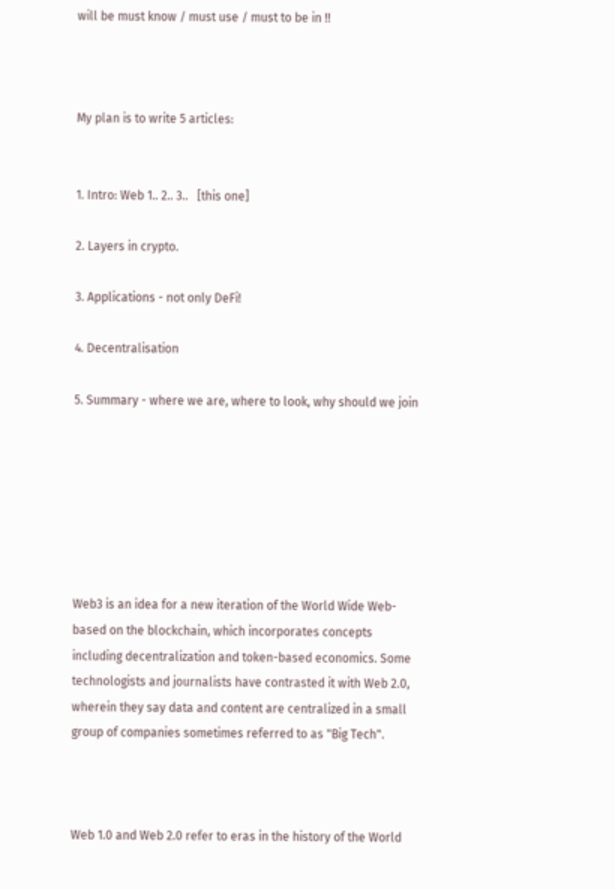will be must know / must use / must to be in !!



My plan is to write 5 articles:


1. Intro: Web 1.. 2.. 3..   [this one]

2. Layers in crypto.

3. Applications - not only DeFi!

4. Decentralisation

5. Summary - where we are, where to look, why should we join







Web3 is an idea for a new iteration of the World Wide Web-based on the blockchain, which incorporates concepts including decentralization and token-based economics. Some technologists and journalists have contrasted it with Web 2.0, wherein they say data and content are centralized in a small group of companies sometimes referred to as "Big Tech".



Web 1.0 and Web 2.0 refer to eras in the history of the World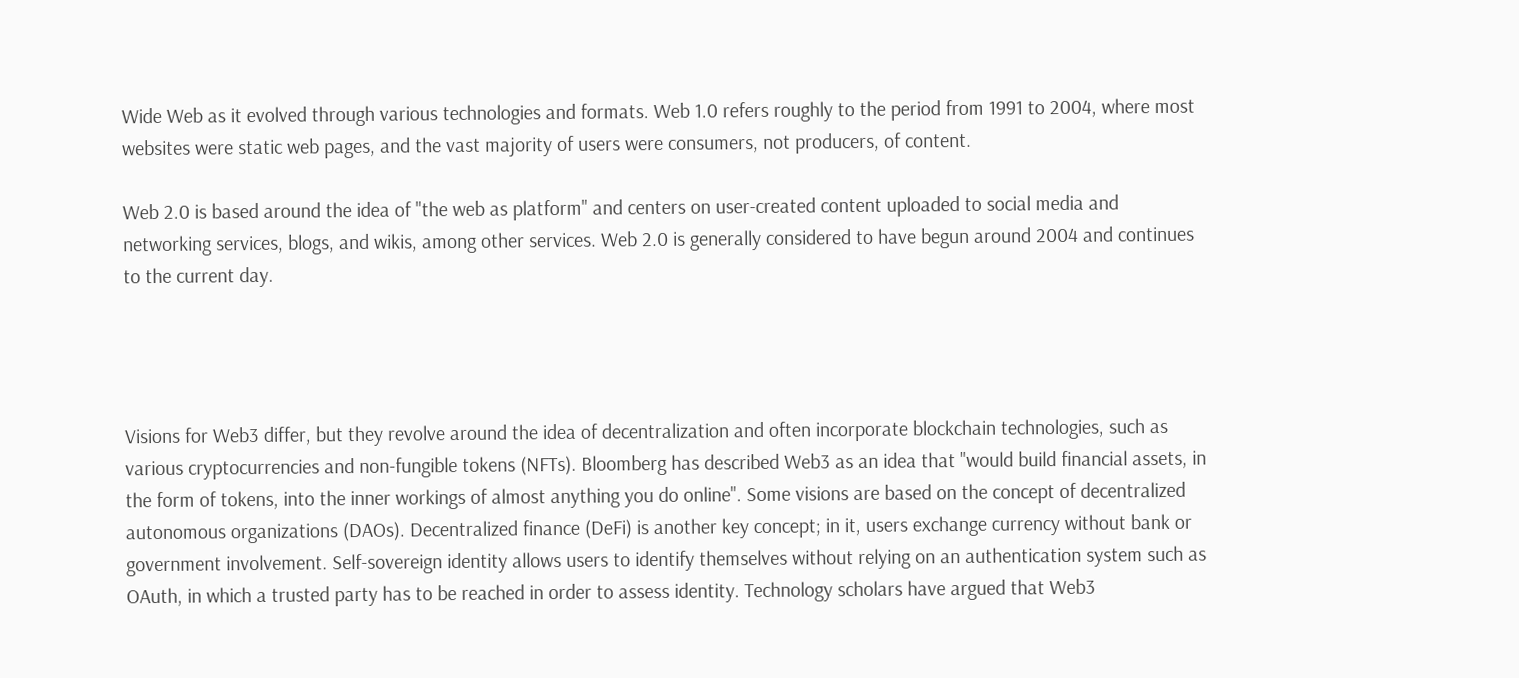Wide Web as it evolved through various technologies and formats. Web 1.0 refers roughly to the period from 1991 to 2004, where most websites were static web pages, and the vast majority of users were consumers, not producers, of content.

Web 2.0 is based around the idea of "the web as platform" and centers on user-created content uploaded to social media and networking services, blogs, and wikis, among other services. Web 2.0 is generally considered to have begun around 2004 and continues to the current day.




Visions for Web3 differ, but they revolve around the idea of decentralization and often incorporate blockchain technologies, such as various cryptocurrencies and non-fungible tokens (NFTs). Bloomberg has described Web3 as an idea that "would build financial assets, in the form of tokens, into the inner workings of almost anything you do online". Some visions are based on the concept of decentralized autonomous organizations (DAOs). Decentralized finance (DeFi) is another key concept; in it, users exchange currency without bank or government involvement. Self-sovereign identity allows users to identify themselves without relying on an authentication system such as OAuth, in which a trusted party has to be reached in order to assess identity. Technology scholars have argued that Web3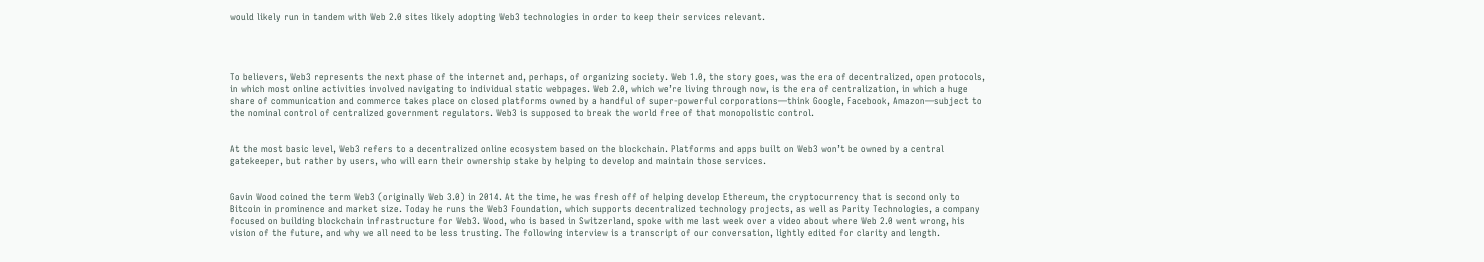would likely run in tandem with Web 2.0 sites likely adopting Web3 technologies in order to keep their services relevant.




To believers, Web3 represents the next phase of the internet and, perhaps, of organizing society. Web 1.0, the story goes, was the era of decentralized, open protocols, in which most online activities involved navigating to individual static webpages. Web 2.0, which we’re living through now, is the era of centralization, in which a huge share of communication and commerce takes place on closed platforms owned by a handful of super-powerful corporations—think Google, Facebook, Amazon—subject to the nominal control of centralized government regulators. Web3 is supposed to break the world free of that monopolistic control.


At the most basic level, Web3 refers to a decentralized online ecosystem based on the blockchain. Platforms and apps built on Web3 won’t be owned by a central gatekeeper, but rather by users, who will earn their ownership stake by helping to develop and maintain those services.


Gavin Wood coined the term Web3 (originally Web 3.0) in 2014. At the time, he was fresh off of helping develop Ethereum, the cryptocurrency that is second only to Bitcoin in prominence and market size. Today he runs the Web3 Foundation, which supports decentralized technology projects, as well as Parity Technologies, a company focused on building blockchain infrastructure for Web3. Wood, who is based in Switzerland, spoke with me last week over a video about where Web 2.0 went wrong, his vision of the future, and why we all need to be less trusting. The following interview is a transcript of our conversation, lightly edited for clarity and length.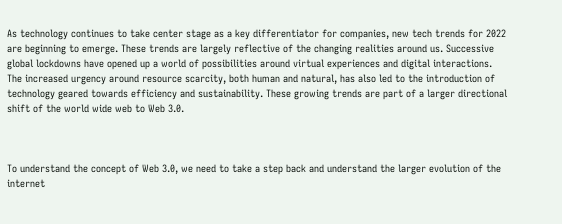As technology continues to take center stage as a key differentiator for companies, new tech trends for 2022 are beginning to emerge. These trends are largely reflective of the changing realities around us. Successive global lockdowns have opened up a world of possibilities around virtual experiences and digital interactions. The increased urgency around resource scarcity, both human and natural, has also led to the introduction of technology geared towards efficiency and sustainability. These growing trends are part of a larger directional shift of the world wide web to Web 3.0.



To understand the concept of Web 3.0, we need to take a step back and understand the larger evolution of the internet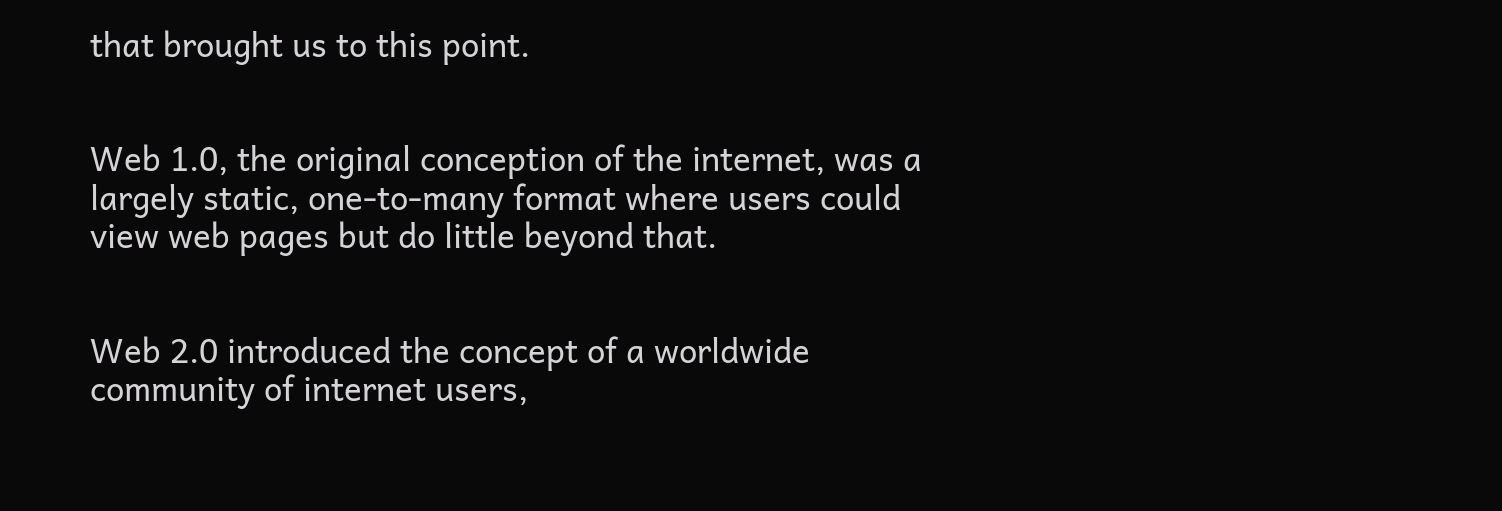that brought us to this point.


Web 1.0, the original conception of the internet, was a largely static, one-to-many format where users could view web pages but do little beyond that.


Web 2.0 introduced the concept of a worldwide community of internet users,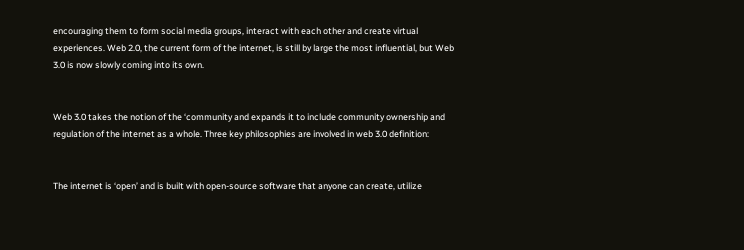encouraging them to form social media groups, interact with each other and create virtual experiences. Web 2.0, the current form of the internet, is still by large the most influential, but Web 3.0 is now slowly coming into its own.


Web 3.0 takes the notion of the ‘community and expands it to include community ownership and regulation of the internet as a whole. Three key philosophies are involved in web 3.0 definition:


The internet is ‘open’ and is built with open-source software that anyone can create, utilize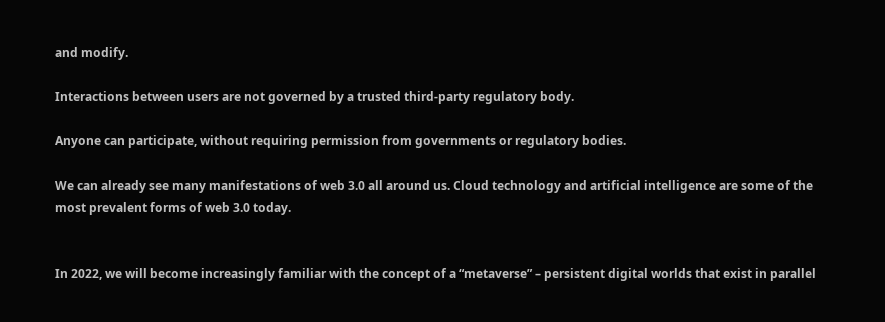and modify.

Interactions between users are not governed by a trusted third-party regulatory body.

Anyone can participate, without requiring permission from governments or regulatory bodies.

We can already see many manifestations of web 3.0 all around us. Cloud technology and artificial intelligence are some of the most prevalent forms of web 3.0 today.


In 2022, we will become increasingly familiar with the concept of a “metaverse” – persistent digital worlds that exist in parallel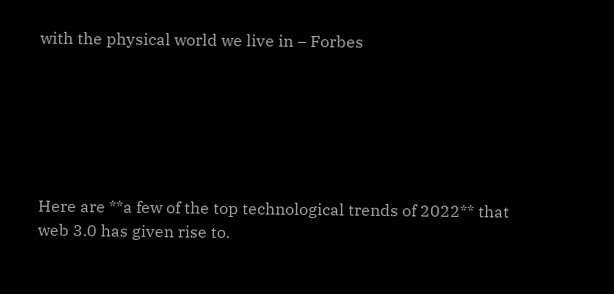with the physical world we live in – Forbes






Here are **a few of the top technological trends of 2022** that web 3.0 has given rise to.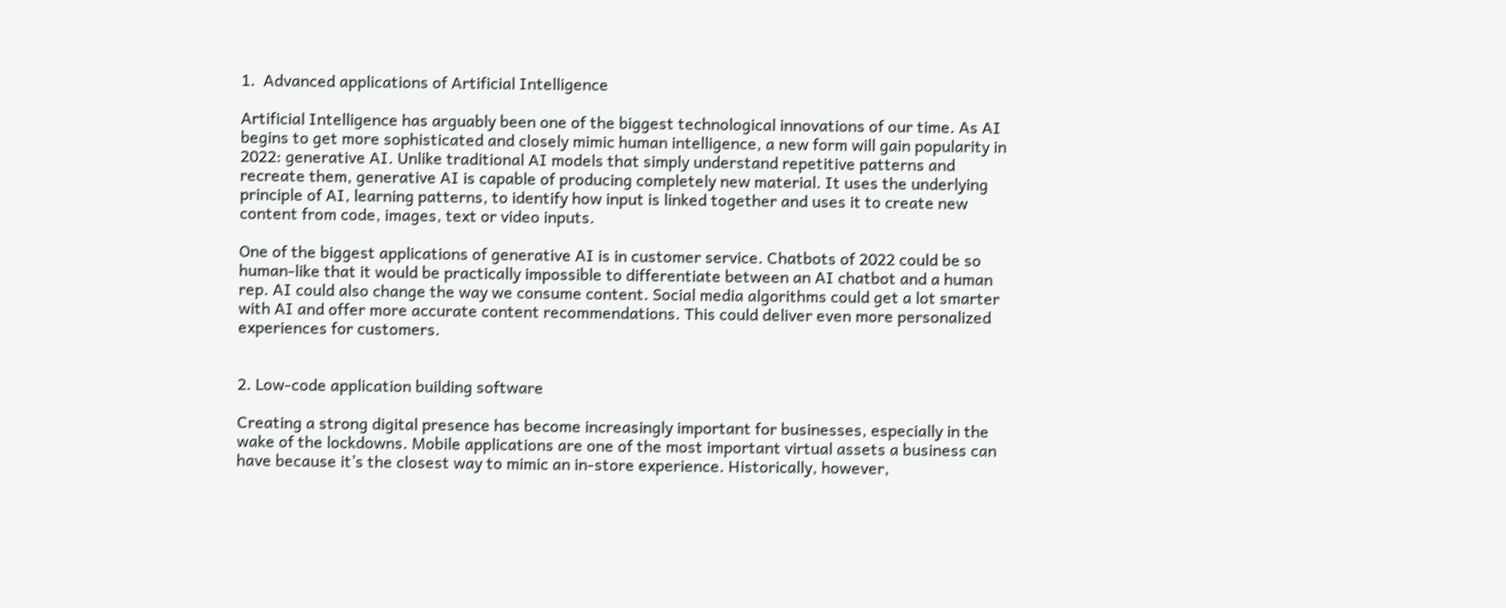1.  Advanced applications of Artificial Intelligence

Artificial Intelligence has arguably been one of the biggest technological innovations of our time. As AI begins to get more sophisticated and closely mimic human intelligence, a new form will gain popularity in 2022: generative AI. Unlike traditional AI models that simply understand repetitive patterns and recreate them, generative AI is capable of producing completely new material. It uses the underlying principle of AI, learning patterns, to identify how input is linked together and uses it to create new content from code, images, text or video inputs.

One of the biggest applications of generative AI is in customer service. Chatbots of 2022 could be so human-like that it would be practically impossible to differentiate between an AI chatbot and a human rep. AI could also change the way we consume content. Social media algorithms could get a lot smarter with AI and offer more accurate content recommendations. This could deliver even more personalized experiences for customers.


2. Low-code application building software

Creating a strong digital presence has become increasingly important for businesses, especially in the wake of the lockdowns. Mobile applications are one of the most important virtual assets a business can have because it’s the closest way to mimic an in-store experience. Historically, however,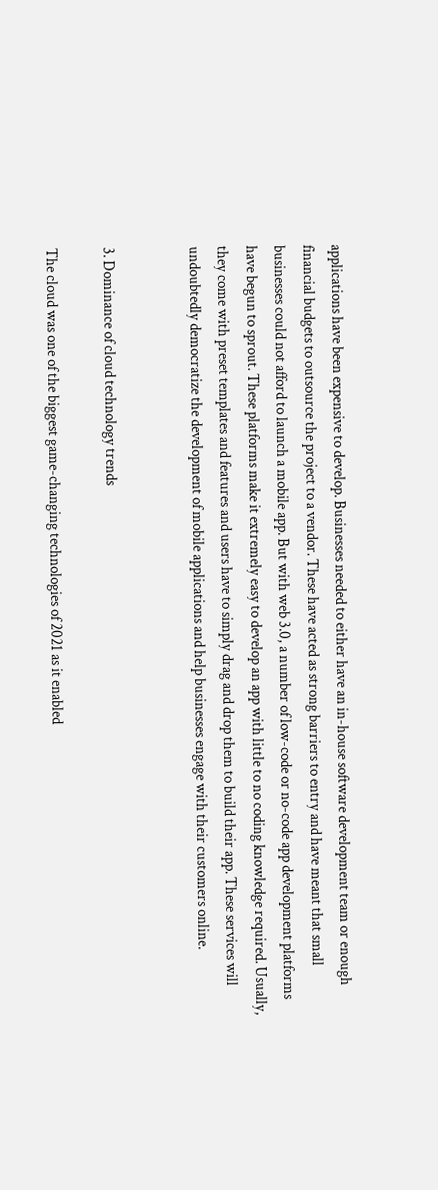applications have been expensive to develop. Businesses needed to either have an in-house software development team or enough financial budgets to outsource the project to a vendor. These have acted as strong barriers to entry and have meant that small businesses could not afford to launch a mobile app. But with web 3.0, a number of low-code or no-code app development platforms have begun to sprout. These platforms make it extremely easy to develop an app with little to no coding knowledge required. Usually, they come with preset templates and features and users have to simply drag and drop them to build their app. These services will undoubtedly democratize the development of mobile applications and help businesses engage with their customers online.


3. Dominance of cloud technology trends

The cloud was one of the biggest game-changing technologies of 2021 as it enabled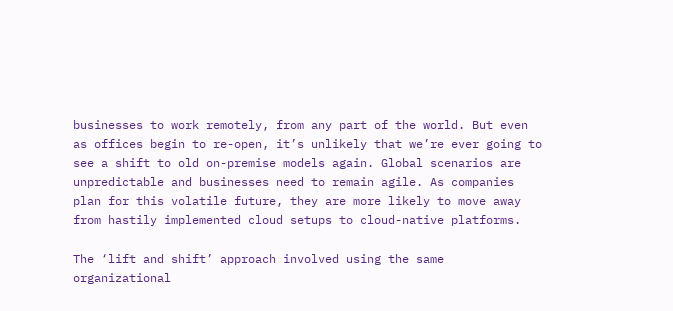businesses to work remotely, from any part of the world. But even as offices begin to re-open, it’s unlikely that we’re ever going to see a shift to old on-premise models again. Global scenarios are unpredictable and businesses need to remain agile. As companies plan for this volatile future, they are more likely to move away from hastily implemented cloud setups to cloud-native platforms.

The ‘lift and shift’ approach involved using the same organizational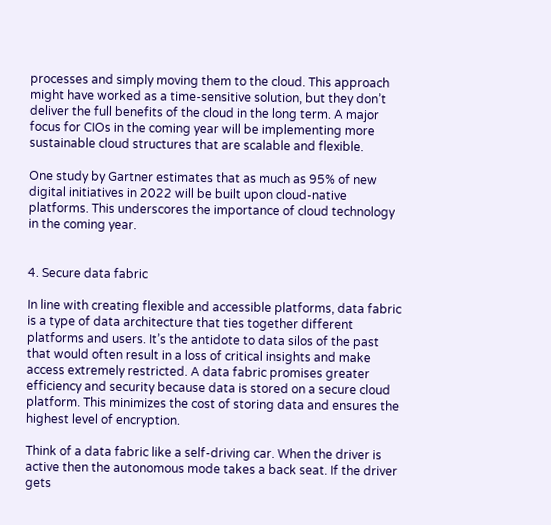processes and simply moving them to the cloud. This approach might have worked as a time-sensitive solution, but they don’t deliver the full benefits of the cloud in the long term. A major focus for CIOs in the coming year will be implementing more sustainable cloud structures that are scalable and flexible.

One study by Gartner estimates that as much as 95% of new digital initiatives in 2022 will be built upon cloud-native platforms. This underscores the importance of cloud technology in the coming year.


4. Secure data fabric

In line with creating flexible and accessible platforms, data fabric is a type of data architecture that ties together different platforms and users. It’s the antidote to data silos of the past that would often result in a loss of critical insights and make access extremely restricted. A data fabric promises greater efficiency and security because data is stored on a secure cloud platform. This minimizes the cost of storing data and ensures the highest level of encryption.

Think of a data fabric like a self-driving car. When the driver is active then the autonomous mode takes a back seat. If the driver gets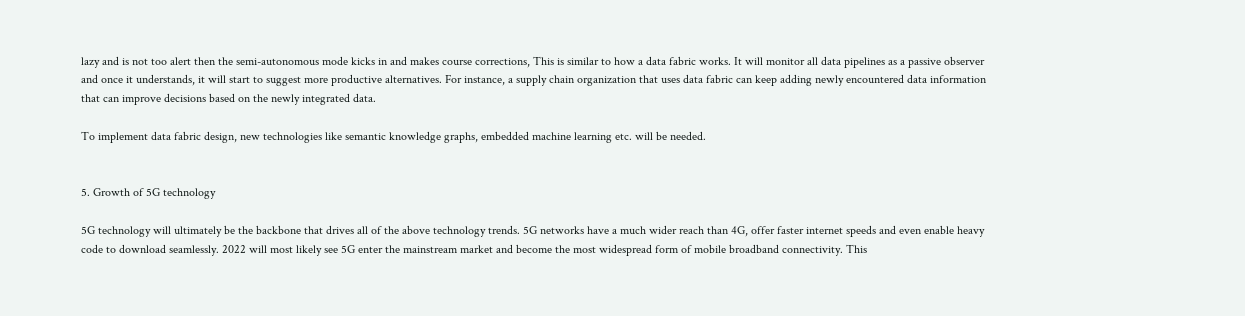lazy and is not too alert then the semi-autonomous mode kicks in and makes course corrections, This is similar to how a data fabric works. It will monitor all data pipelines as a passive observer and once it understands, it will start to suggest more productive alternatives. For instance, a supply chain organization that uses data fabric can keep adding newly encountered data information that can improve decisions based on the newly integrated data.

To implement data fabric design, new technologies like semantic knowledge graphs, embedded machine learning etc. will be needed.


5. Growth of 5G technology

5G technology will ultimately be the backbone that drives all of the above technology trends. 5G networks have a much wider reach than 4G, offer faster internet speeds and even enable heavy code to download seamlessly. 2022 will most likely see 5G enter the mainstream market and become the most widespread form of mobile broadband connectivity. This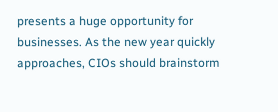presents a huge opportunity for businesses. As the new year quickly approaches, CIOs should brainstorm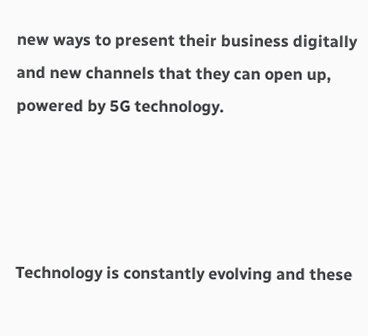new ways to present their business digitally and new channels that they can open up, powered by 5G technology.




Technology is constantly evolving and these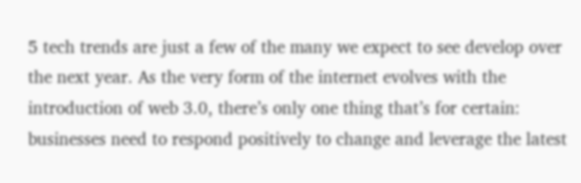5 tech trends are just a few of the many we expect to see develop over the next year. As the very form of the internet evolves with the introduction of web 3.0, there’s only one thing that’s for certain: businesses need to respond positively to change and leverage the latest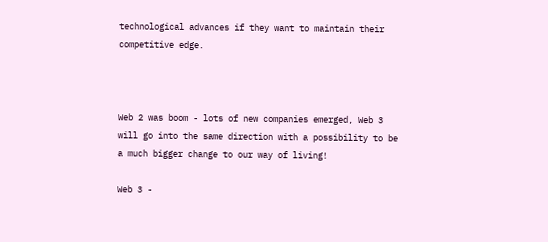technological advances if they want to maintain their competitive edge.



Web 2 was boom - lots of new companies emerged, Web 3 will go into the same direction with a possibility to be a much bigger change to our way of living!

Web 3 -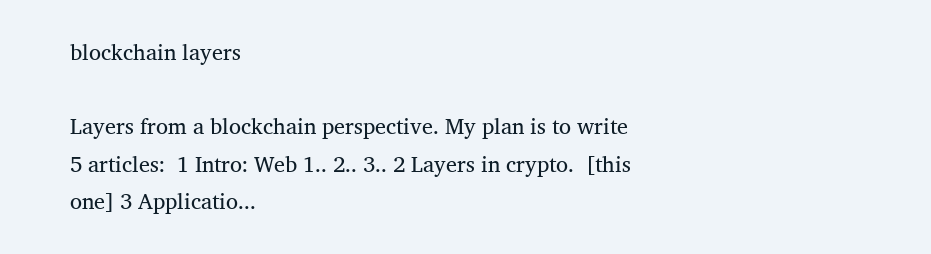blockchain layers

Layers from a blockchain perspective. My plan is to write 5 articles:  1 Intro: Web 1.. 2.. 3.. 2 Layers in crypto.  [this one] 3 Applicatio...